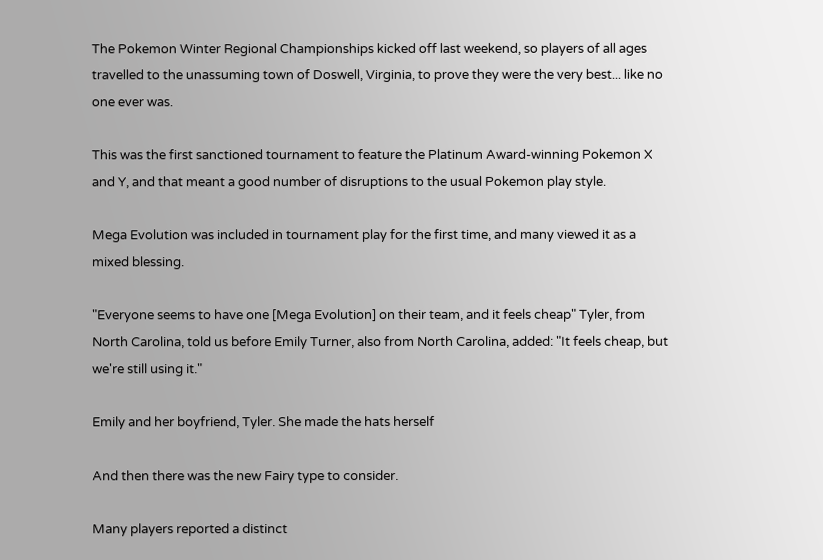The Pokemon Winter Regional Championships kicked off last weekend, so players of all ages travelled to the unassuming town of Doswell, Virginia, to prove they were the very best... like no one ever was.

This was the first sanctioned tournament to feature the Platinum Award-winning Pokemon X and Y, and that meant a good number of disruptions to the usual Pokemon play style.

Mega Evolution was included in tournament play for the first time, and many viewed it as a mixed blessing.

"Everyone seems to have one [Mega Evolution] on their team, and it feels cheap" Tyler, from North Carolina, told us before Emily Turner, also from North Carolina, added: "It feels cheap, but we're still using it."

Emily and her boyfriend, Tyler. She made the hats herself

And then there was the new Fairy type to consider.

Many players reported a distinct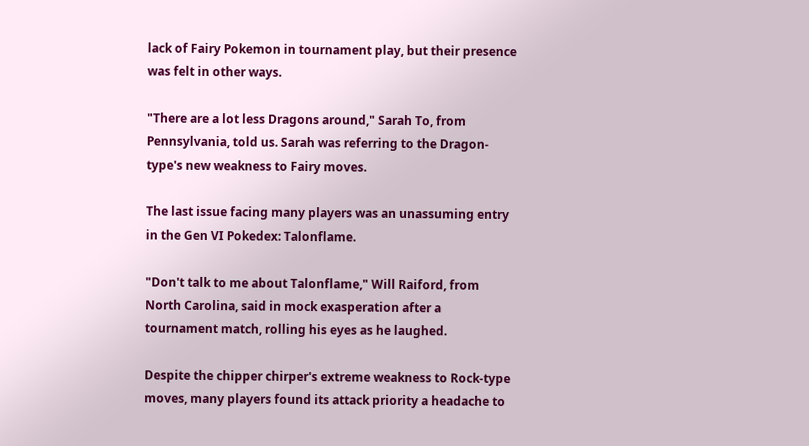lack of Fairy Pokemon in tournament play, but their presence was felt in other ways.

"There are a lot less Dragons around," Sarah To, from Pennsylvania, told us. Sarah was referring to the Dragon-type's new weakness to Fairy moves.

The last issue facing many players was an unassuming entry in the Gen VI Pokedex: Talonflame.

"Don't talk to me about Talonflame," Will Raiford, from North Carolina, said in mock exasperation after a tournament match, rolling his eyes as he laughed.

Despite the chipper chirper's extreme weakness to Rock-type moves, many players found its attack priority a headache to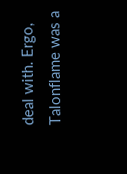deal with. Ergo, Talonflame was a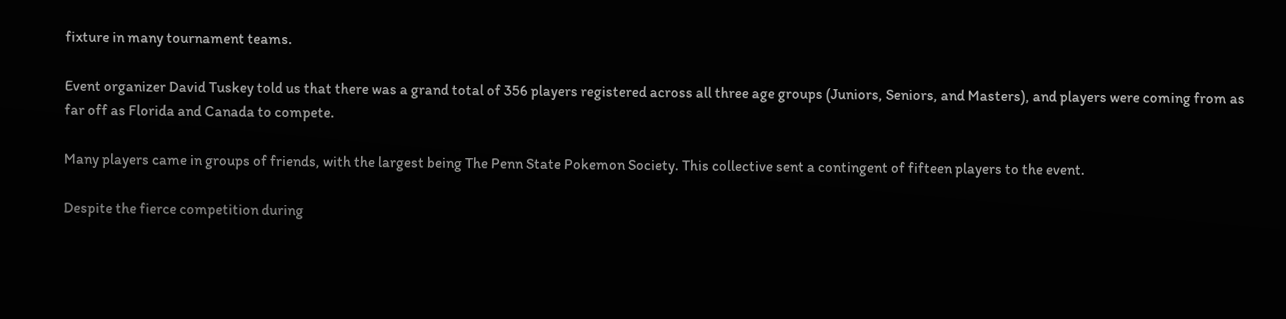fixture in many tournament teams.

Event organizer David Tuskey told us that there was a grand total of 356 players registered across all three age groups (Juniors, Seniors, and Masters), and players were coming from as far off as Florida and Canada to compete.

Many players came in groups of friends, with the largest being The Penn State Pokemon Society. This collective sent a contingent of fifteen players to the event.

Despite the fierce competition during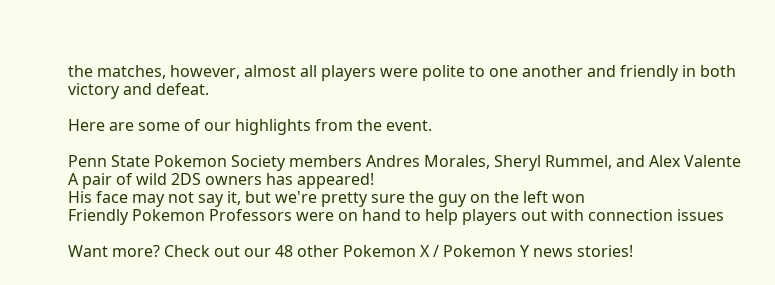the matches, however, almost all players were polite to one another and friendly in both victory and defeat.

Here are some of our highlights from the event.

Penn State Pokemon Society members Andres Morales, Sheryl Rummel, and Alex Valente
A pair of wild 2DS owners has appeared!
His face may not say it, but we're pretty sure the guy on the left won
Friendly Pokemon Professors were on hand to help players out with connection issues

Want more? Check out our 48 other Pokemon X / Pokemon Y news stories!